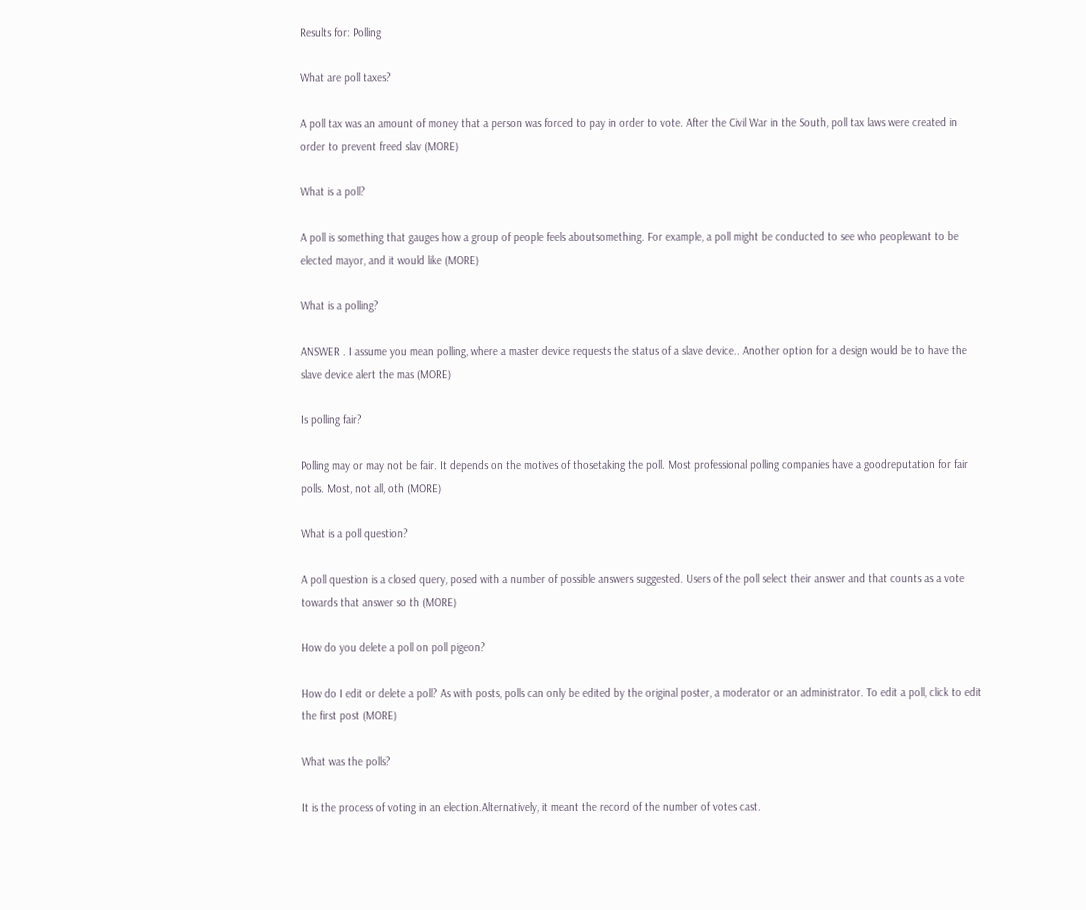Results for: Polling

What are poll taxes?

A poll tax was an amount of money that a person was forced to pay in order to vote. After the Civil War in the South, poll tax laws were created in order to prevent freed slav (MORE)

What is a poll?

A poll is something that gauges how a group of people feels aboutsomething. For example, a poll might be conducted to see who peoplewant to be elected mayor, and it would like (MORE)

What is a polling?

ANSWER . I assume you mean polling, where a master device requests the status of a slave device.. Another option for a design would be to have the slave device alert the mas (MORE)

Is polling fair?

Polling may or may not be fair. It depends on the motives of thosetaking the poll. Most professional polling companies have a goodreputation for fair polls. Most, not all, oth (MORE)

What is a poll question?

A poll question is a closed query, posed with a number of possible answers suggested. Users of the poll select their answer and that counts as a vote towards that answer so th (MORE)

How do you delete a poll on poll pigeon?

How do I edit or delete a poll? As with posts, polls can only be edited by the original poster, a moderator or an administrator. To edit a poll, click to edit the first post (MORE)

What was the polls?

It is the process of voting in an election.Alternatively, it meant the record of the number of votes cast.